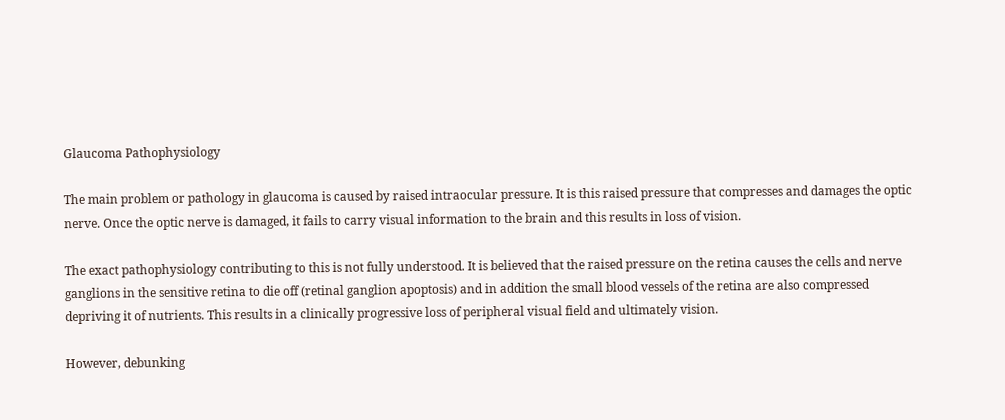Glaucoma Pathophysiology

The main problem or pathology in glaucoma is caused by raised intraocular pressure. It is this raised pressure that compresses and damages the optic nerve. Once the optic nerve is damaged, it fails to carry visual information to the brain and this results in loss of vision.

The exact pathophysiology contributing to this is not fully understood. It is believed that the raised pressure on the retina causes the cells and nerve ganglions in the sensitive retina to die off (retinal ganglion apoptosis) and in addition the small blood vessels of the retina are also compressed depriving it of nutrients. This results in a clinically progressive loss of peripheral visual field and ultimately vision.

However, debunking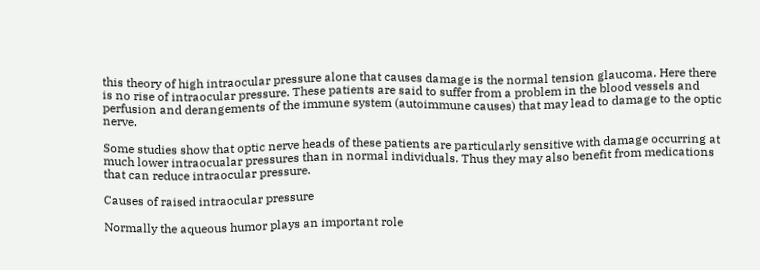this theory of high intraocular pressure alone that causes damage is the normal tension glaucoma. Here there is no rise of intraocular pressure. These patients are said to suffer from a problem in the blood vessels and perfusion and derangements of the immune system (autoimmune causes) that may lead to damage to the optic nerve.

Some studies show that optic nerve heads of these patients are particularly sensitive with damage occurring at much lower intraocualar pressures than in normal individuals. Thus they may also benefit from medications that can reduce intraocular pressure.

Causes of raised intraocular pressure

Normally the aqueous humor plays an important role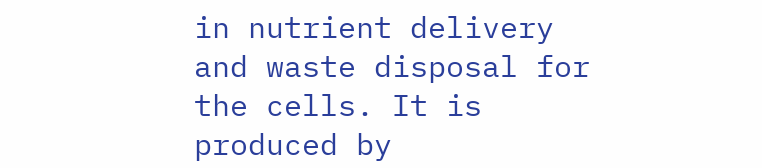in nutrient delivery and waste disposal for the cells. It is produced by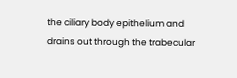the ciliary body epithelium and drains out through the trabecular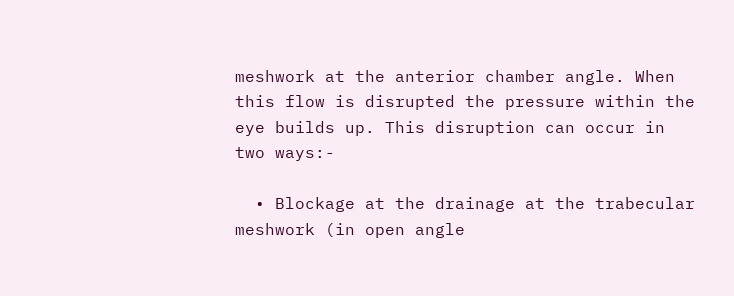meshwork at the anterior chamber angle. When this flow is disrupted the pressure within the eye builds up. This disruption can occur in two ways:-

  • Blockage at the drainage at the trabecular meshwork (in open angle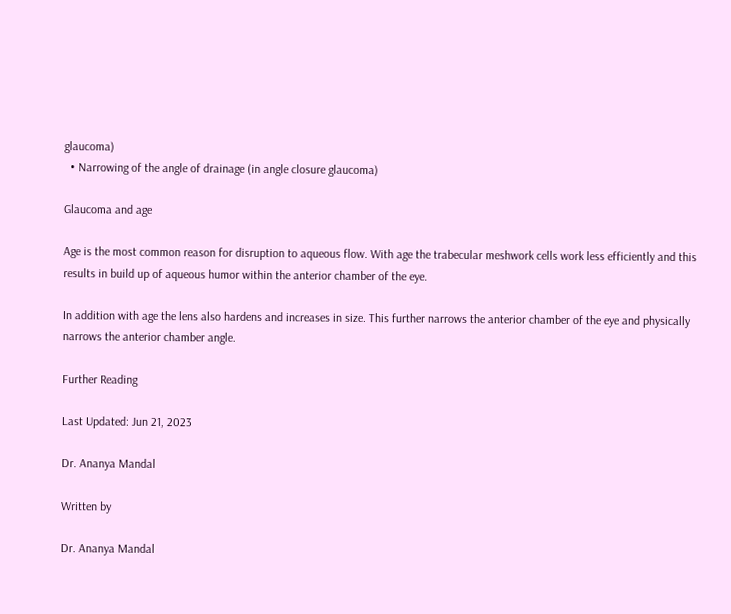glaucoma)
  • Narrowing of the angle of drainage (in angle closure glaucoma)

Glaucoma and age

Age is the most common reason for disruption to aqueous flow. With age the trabecular meshwork cells work less efficiently and this results in build up of aqueous humor within the anterior chamber of the eye.

In addition with age the lens also hardens and increases in size. This further narrows the anterior chamber of the eye and physically narrows the anterior chamber angle.

Further Reading

Last Updated: Jun 21, 2023

Dr. Ananya Mandal

Written by

Dr. Ananya Mandal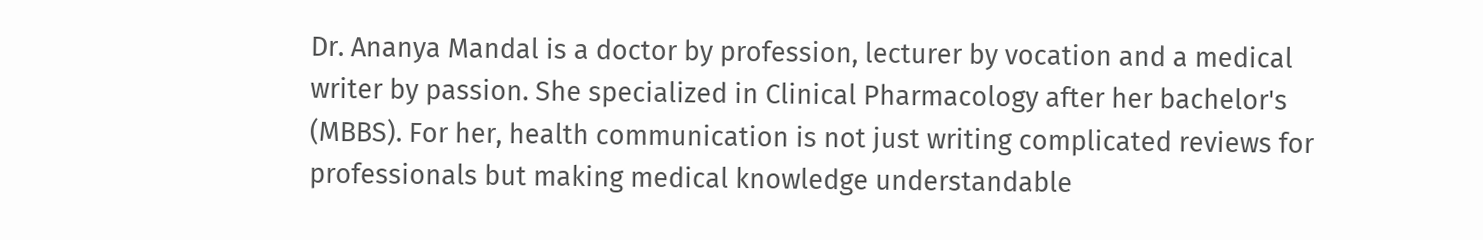Dr. Ananya Mandal is a doctor by profession, lecturer by vocation and a medical writer by passion. She specialized in Clinical Pharmacology after her bachelor's (MBBS). For her, health communication is not just writing complicated reviews for professionals but making medical knowledge understandable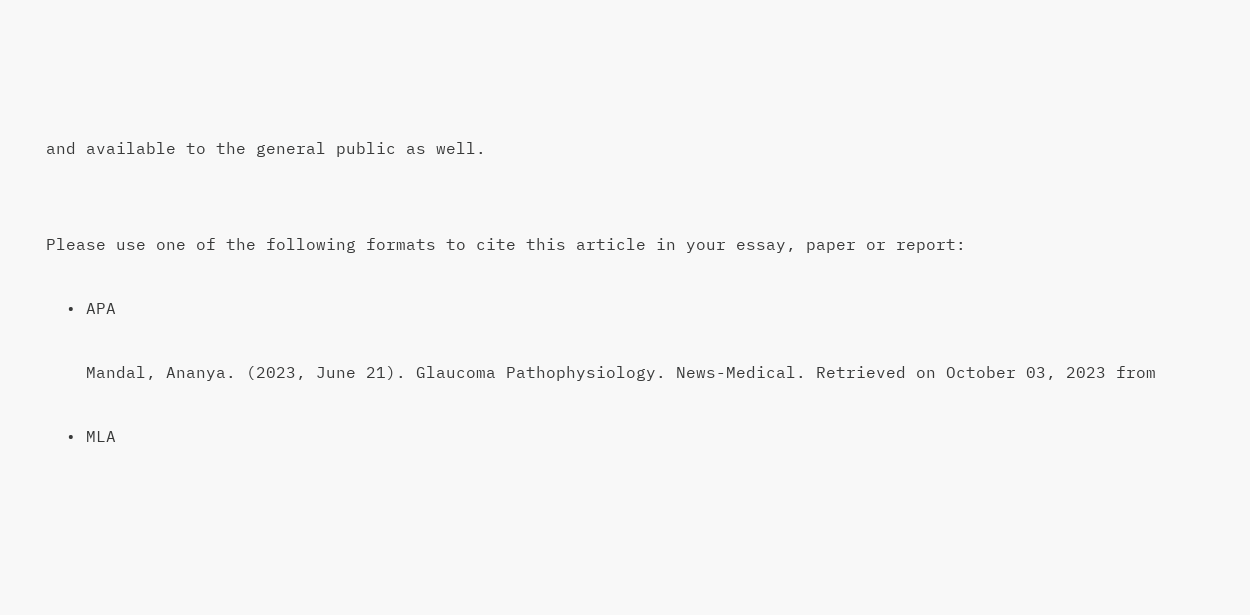and available to the general public as well.


Please use one of the following formats to cite this article in your essay, paper or report:

  • APA

    Mandal, Ananya. (2023, June 21). Glaucoma Pathophysiology. News-Medical. Retrieved on October 03, 2023 from

  • MLA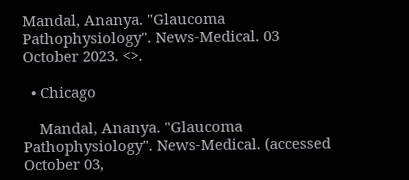Mandal, Ananya. "Glaucoma Pathophysiology". News-Medical. 03 October 2023. <>.

  • Chicago

    Mandal, Ananya. "Glaucoma Pathophysiology". News-Medical. (accessed October 03,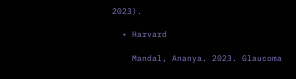2023).

  • Harvard

    Mandal, Ananya. 2023. Glaucoma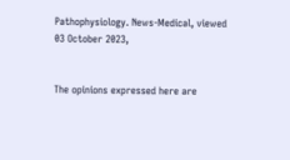Pathophysiology. News-Medical, viewed 03 October 2023,


The opinions expressed here are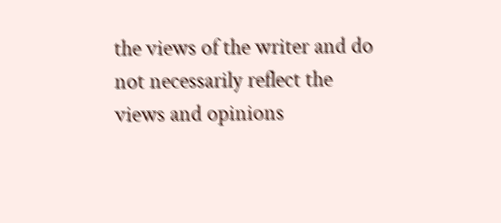the views of the writer and do not necessarily reflect the views and opinions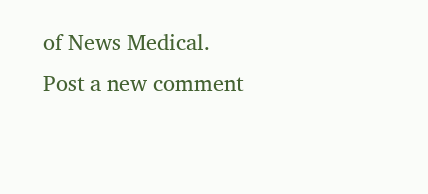of News Medical.
Post a new comment